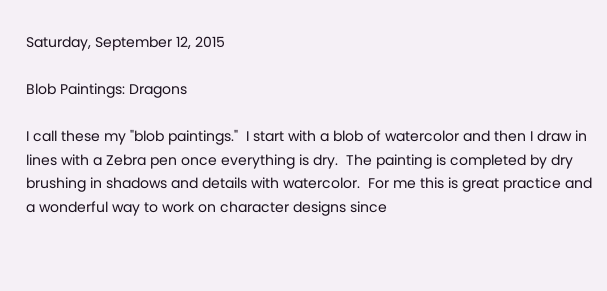Saturday, September 12, 2015

Blob Paintings: Dragons

I call these my "blob paintings."  I start with a blob of watercolor and then I draw in lines with a Zebra pen once everything is dry.  The painting is completed by dry brushing in shadows and details with watercolor.  For me this is great practice and a wonderful way to work on character designs since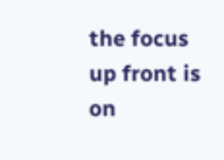the focus up front is on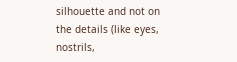silhouette and not on the details (like eyes, nostrils,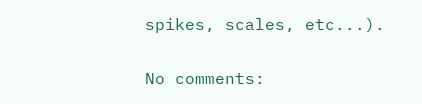spikes, scales, etc...).

No comments: